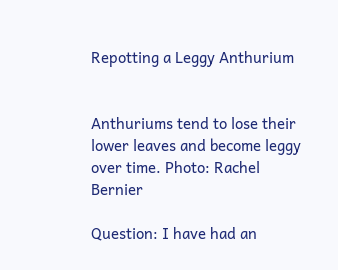Repotting a Leggy Anthurium


Anthuriums tend to lose their lower leaves and become leggy over time. Photo: Rachel Bernier

Question: I have had an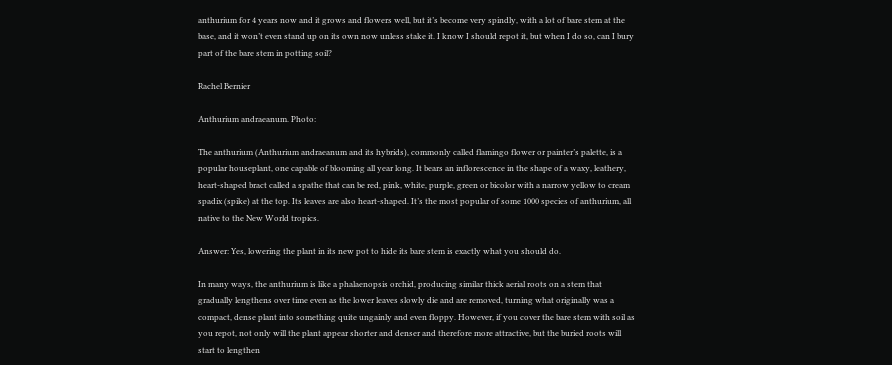anthurium for 4 years now and it grows and flowers well, but it’s become very spindly, with a lot of bare stem at the base, and it won’t even stand up on its own now unless stake it. I know I should repot it, but when I do so, can I bury part of the bare stem in potting soil?

Rachel Bernier

Anthurium andraeanum. Photo:

The anthurium (Anthurium andraeanum and its hybrids), commonly called flamingo flower or painter’s palette, is a popular houseplant, one capable of blooming all year long. It bears an inflorescence in the shape of a waxy, leathery, heart-shaped bract called a spathe that can be red, pink, white, purple, green or bicolor with a narrow yellow to cream spadix (spike) at the top. Its leaves are also heart-shaped. It’s the most popular of some 1000 species of anthurium, all native to the New World tropics.

Answer: Yes, lowering the plant in its new pot to hide its bare stem is exactly what you should do.

In many ways, the anthurium is like a phalaenopsis orchid, producing similar thick aerial roots on a stem that gradually lengthens over time even as the lower leaves slowly die and are removed, turning what originally was a compact, dense plant into something quite ungainly and even floppy. However, if you cover the bare stem with soil as you repot, not only will the plant appear shorter and denser and therefore more attractive, but the buried roots will start to lengthen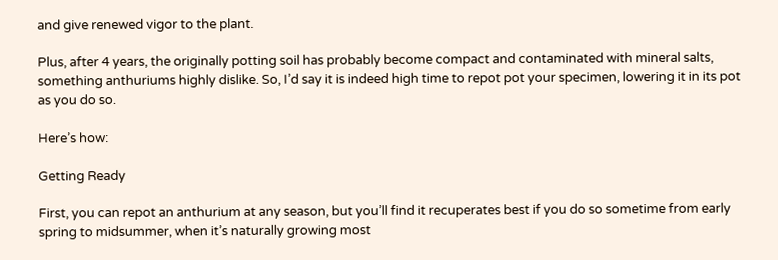and give renewed vigor to the plant.

Plus, after 4 years, the originally potting soil has probably become compact and contaminated with mineral salts, something anthuriums highly dislike. So, I’d say it is indeed high time to repot pot your specimen, lowering it in its pot as you do so.

Here’s how:

Getting Ready

First, you can repot an anthurium at any season, but you’ll find it recuperates best if you do so sometime from early spring to midsummer, when it’s naturally growing most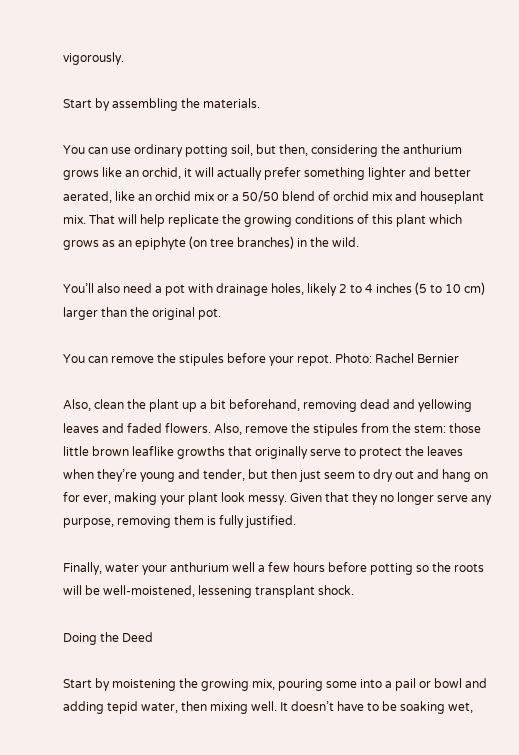vigorously.

Start by assembling the materials.

You can use ordinary potting soil, but then, considering the anthurium grows like an orchid, it will actually prefer something lighter and better aerated, like an orchid mix or a 50/50 blend of orchid mix and houseplant mix. That will help replicate the growing conditions of this plant which grows as an epiphyte (on tree branches) in the wild.

You’ll also need a pot with drainage holes, likely 2 to 4 inches (5 to 10 cm) larger than the original pot.

You can remove the stipules before your repot. Photo: Rachel Bernier

Also, clean the plant up a bit beforehand, removing dead and yellowing leaves and faded flowers. Also, remove the stipules from the stem: those little brown leaflike growths that originally serve to protect the leaves when they’re young and tender, but then just seem to dry out and hang on for ever, making your plant look messy. Given that they no longer serve any purpose, removing them is fully justified.

Finally, water your anthurium well a few hours before potting so the roots will be well-moistened, lessening transplant shock.

Doing the Deed

Start by moistening the growing mix, pouring some into a pail or bowl and adding tepid water, then mixing well. It doesn’t have to be soaking wet,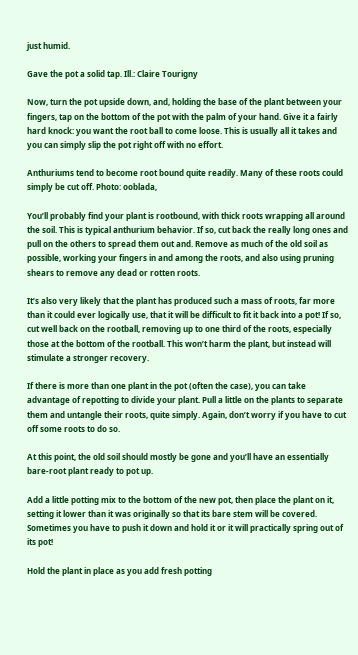just humid.

Gave the pot a solid tap. Ill.: Claire Tourigny

Now, turn the pot upside down, and, holding the base of the plant between your fingers, tap on the bottom of the pot with the palm of your hand. Give it a fairly hard knock: you want the root ball to come loose. This is usually all it takes and you can simply slip the pot right off with no effort.

Anthuriums tend to become root bound quite readily. Many of these roots could simply be cut off. Photo: ooblada,

You’ll probably find your plant is rootbound, with thick roots wrapping all around the soil. This is typical anthurium behavior. If so, cut back the really long ones and pull on the others to spread them out and. Remove as much of the old soil as possible, working your fingers in and among the roots, and also using pruning shears to remove any dead or rotten roots.

It’s also very likely that the plant has produced such a mass of roots, far more than it could ever logically use, that it will be difficult to fit it back into a pot! If so, cut well back on the rootball, removing up to one third of the roots, especially those at the bottom of the rootball. This won’t harm the plant, but instead will stimulate a stronger recovery.

If there is more than one plant in the pot (often the case), you can take advantage of repotting to divide your plant. Pull a little on the plants to separate them and untangle their roots, quite simply. Again, don’t worry if you have to cut off some roots to do so.

At this point, the old soil should mostly be gone and you’ll have an essentially bare-root plant ready to pot up.

Add a little potting mix to the bottom of the new pot, then place the plant on it, setting it lower than it was originally so that its bare stem will be covered. Sometimes you have to push it down and hold it or it will practically spring out of its pot!

Hold the plant in place as you add fresh potting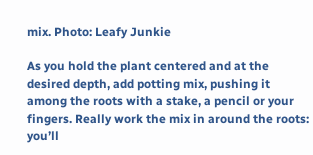mix. Photo: Leafy Junkie

As you hold the plant centered and at the desired depth, add potting mix, pushing it among the roots with a stake, a pencil or your fingers. Really work the mix in around the roots: you’ll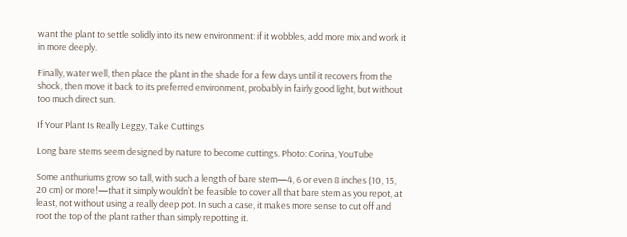want the plant to settle solidly into its new environment: if it wobbles, add more mix and work it in more deeply.

Finally, water well, then place the plant in the shade for a few days until it recovers from the shock, then move it back to its preferred environment, probably in fairly good light, but without too much direct sun.

If Your Plant Is Really Leggy, Take Cuttings

Long bare stems seem designed by nature to become cuttings. Photo: Corina, YouTube

Some anthuriums grow so tall, with such a length of bare stem—4, 6 or even 8 inches (10, 15, 20 cm) or more!—that it simply wouldn’t be feasible to cover all that bare stem as you repot, at least, not without using a really deep pot. In such a case, it makes more sense to cut off and root the top of the plant rather than simply repotting it.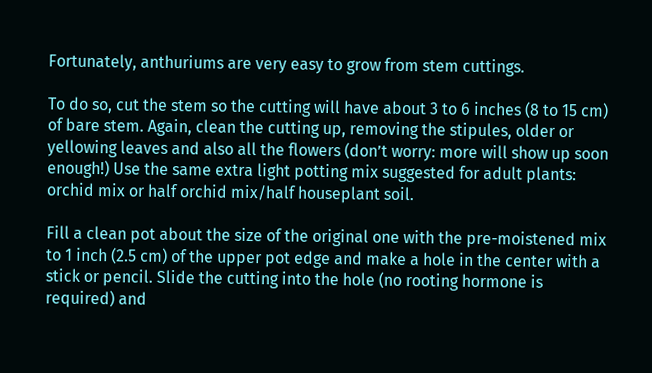Fortunately, anthuriums are very easy to grow from stem cuttings.

To do so, cut the stem so the cutting will have about 3 to 6 inches (8 to 15 cm) of bare stem. Again, clean the cutting up, removing the stipules, older or yellowing leaves and also all the flowers (don’t worry: more will show up soon enough!) Use the same extra light potting mix suggested for adult plants: orchid mix or half orchid mix/half houseplant soil.

Fill a clean pot about the size of the original one with the pre-moistened mix to 1 inch (2.5 cm) of the upper pot edge and make a hole in the center with a stick or pencil. Slide the cutting into the hole (no rooting hormone is required) and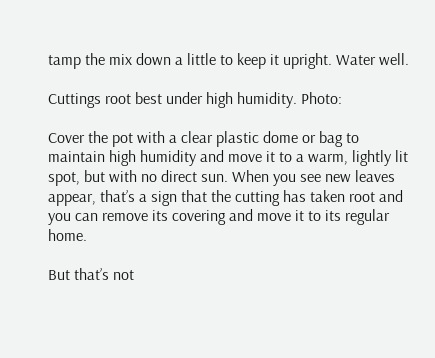tamp the mix down a little to keep it upright. Water well.

Cuttings root best under high humidity. Photo:

Cover the pot with a clear plastic dome or bag to maintain high humidity and move it to a warm, lightly lit spot, but with no direct sun. When you see new leaves appear, that’s a sign that the cutting has taken root and you can remove its covering and move it to its regular home.

But that’s not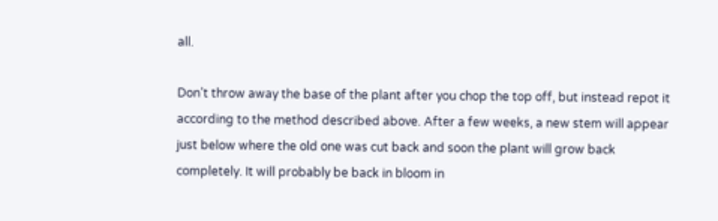all.

Don’t throw away the base of the plant after you chop the top off, but instead repot it according to the method described above. After a few weeks, a new stem will appear just below where the old one was cut back and soon the plant will grow back completely. It will probably be back in bloom in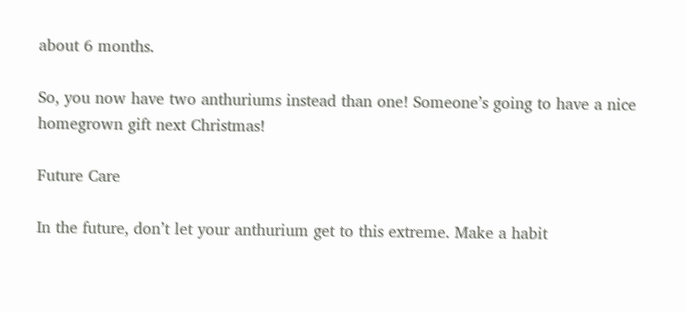about 6 months.

So, you now have two anthuriums instead than one! Someone’s going to have a nice homegrown gift next Christmas!

Future Care

In the future, don’t let your anthurium get to this extreme. Make a habit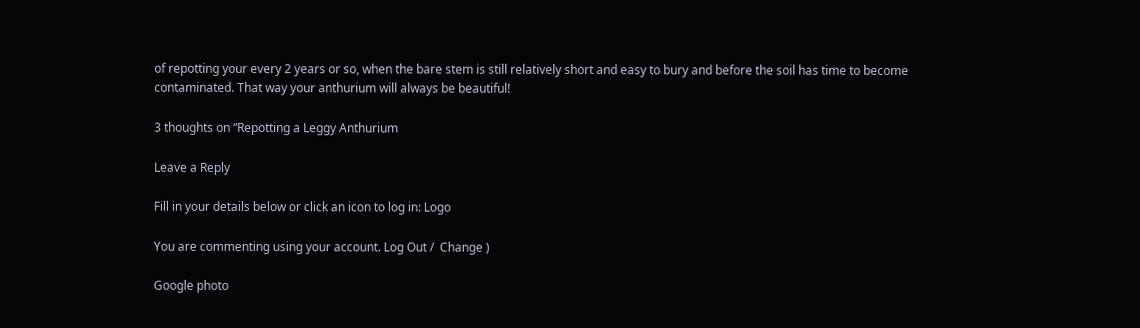of repotting your every 2 years or so, when the bare stem is still relatively short and easy to bury and before the soil has time to become contaminated. That way your anthurium will always be beautiful!

3 thoughts on “Repotting a Leggy Anthurium

Leave a Reply

Fill in your details below or click an icon to log in: Logo

You are commenting using your account. Log Out /  Change )

Google photo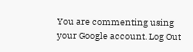You are commenting using your Google account. Log Out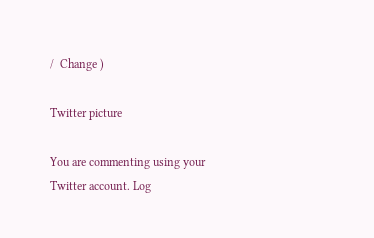/  Change )

Twitter picture

You are commenting using your Twitter account. Log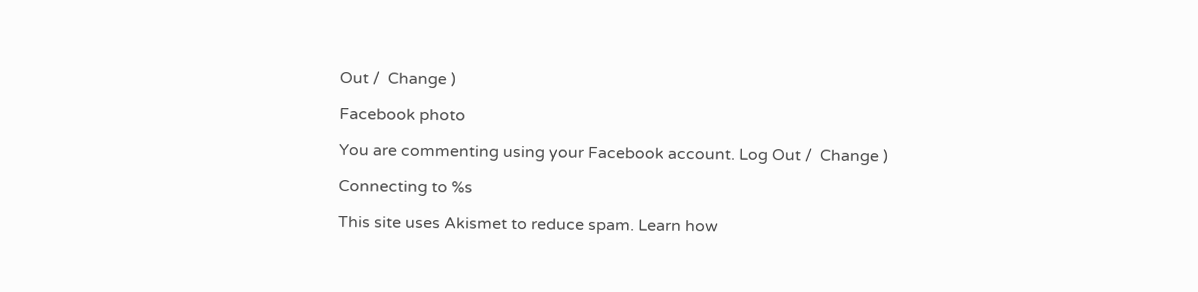Out /  Change )

Facebook photo

You are commenting using your Facebook account. Log Out /  Change )

Connecting to %s

This site uses Akismet to reduce spam. Learn how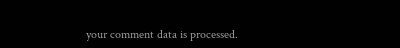your comment data is processed.